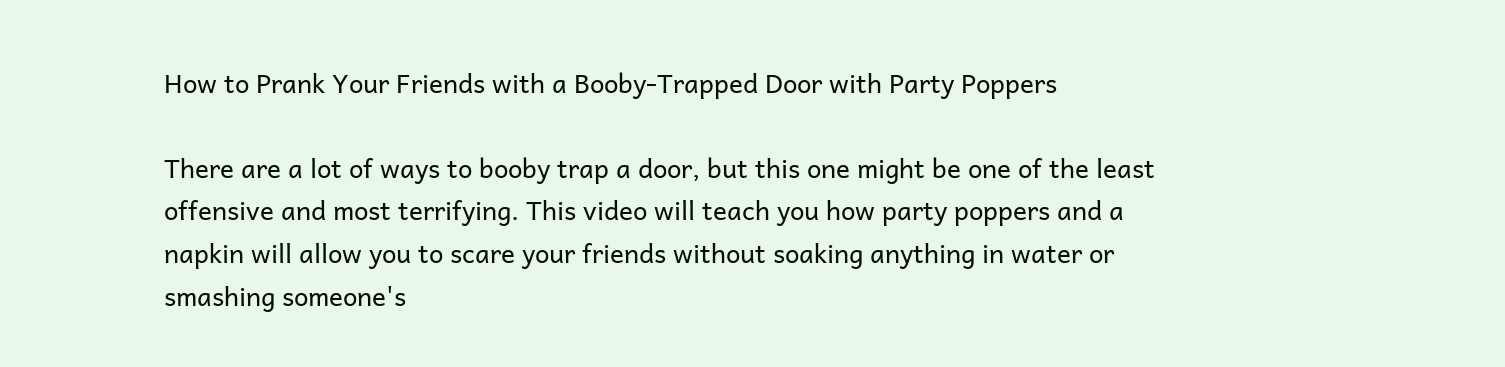How to Prank Your Friends with a Booby-Trapped Door with Party Poppers

There are a lot of ways to booby trap a door, but this one might be one of the least offensive and most terrifying. This video will teach you how party poppers and a napkin will allow you to scare your friends without soaking anything in water or smashing someone's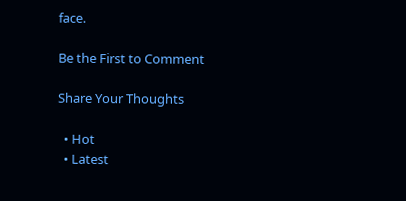face.

Be the First to Comment

Share Your Thoughts

  • Hot
  • Latest